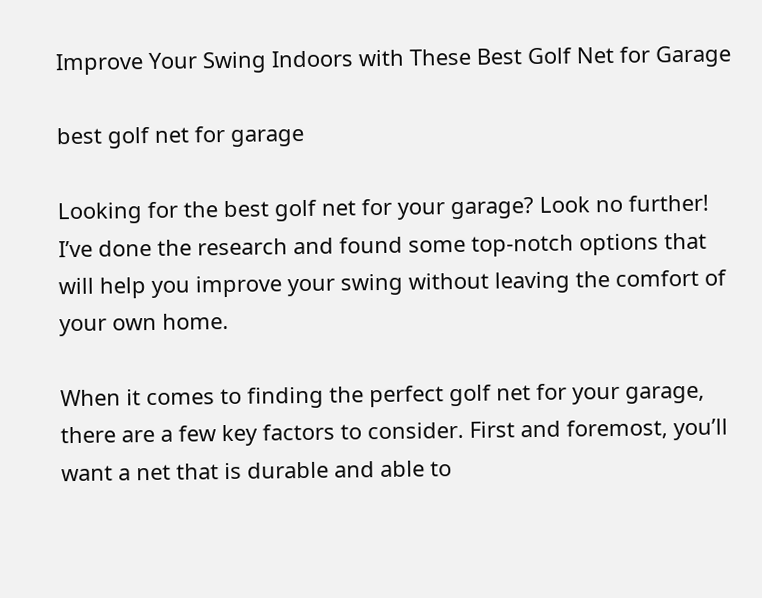Improve Your Swing Indoors with These Best Golf Net for Garage

best golf net for garage

Looking for the best golf net for your garage? Look no further! I’ve done the research and found some top-notch options that will help you improve your swing without leaving the comfort of your own home.

When it comes to finding the perfect golf net for your garage, there are a few key factors to consider. First and foremost, you’ll want a net that is durable and able to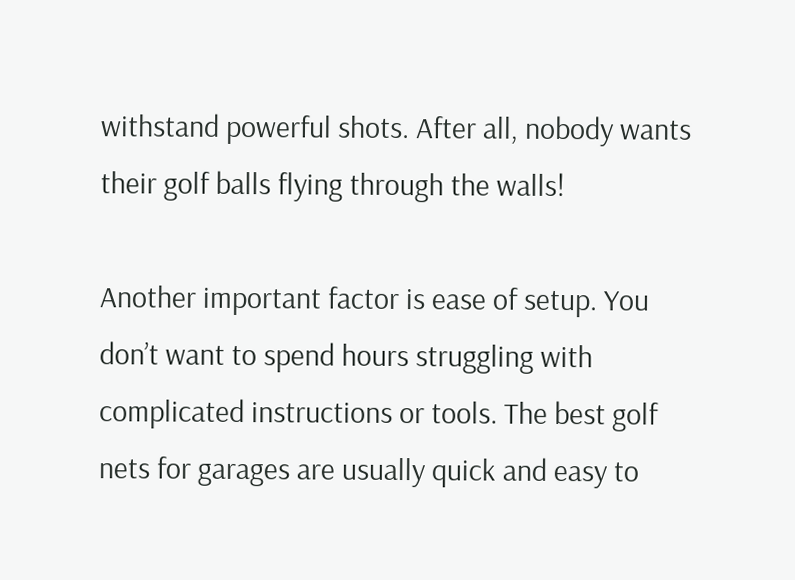withstand powerful shots. After all, nobody wants their golf balls flying through the walls!

Another important factor is ease of setup. You don’t want to spend hours struggling with complicated instructions or tools. The best golf nets for garages are usually quick and easy to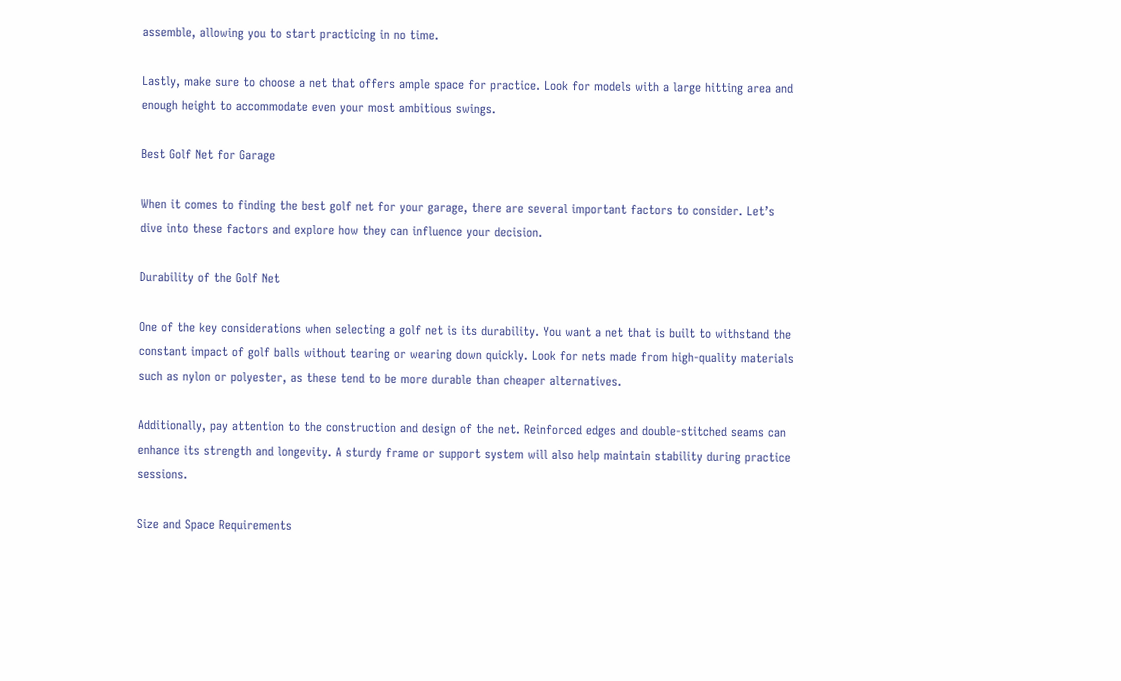assemble, allowing you to start practicing in no time.

Lastly, make sure to choose a net that offers ample space for practice. Look for models with a large hitting area and enough height to accommodate even your most ambitious swings.

Best Golf Net for Garage

When it comes to finding the best golf net for your garage, there are several important factors to consider. Let’s dive into these factors and explore how they can influence your decision.

Durability of the Golf Net

One of the key considerations when selecting a golf net is its durability. You want a net that is built to withstand the constant impact of golf balls without tearing or wearing down quickly. Look for nets made from high-quality materials such as nylon or polyester, as these tend to be more durable than cheaper alternatives.

Additionally, pay attention to the construction and design of the net. Reinforced edges and double-stitched seams can enhance its strength and longevity. A sturdy frame or support system will also help maintain stability during practice sessions.

Size and Space Requirements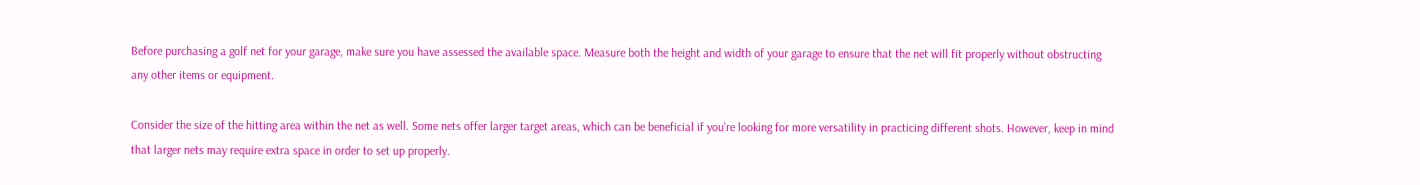Before purchasing a golf net for your garage, make sure you have assessed the available space. Measure both the height and width of your garage to ensure that the net will fit properly without obstructing any other items or equipment.

Consider the size of the hitting area within the net as well. Some nets offer larger target areas, which can be beneficial if you’re looking for more versatility in practicing different shots. However, keep in mind that larger nets may require extra space in order to set up properly.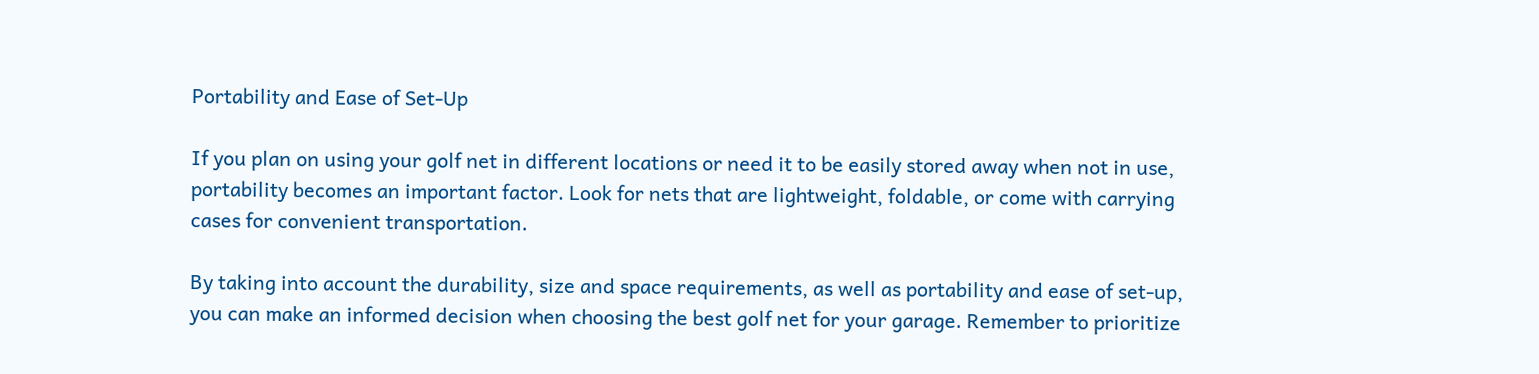Portability and Ease of Set-Up

If you plan on using your golf net in different locations or need it to be easily stored away when not in use, portability becomes an important factor. Look for nets that are lightweight, foldable, or come with carrying cases for convenient transportation.

By taking into account the durability, size and space requirements, as well as portability and ease of set-up, you can make an informed decision when choosing the best golf net for your garage. Remember to prioritize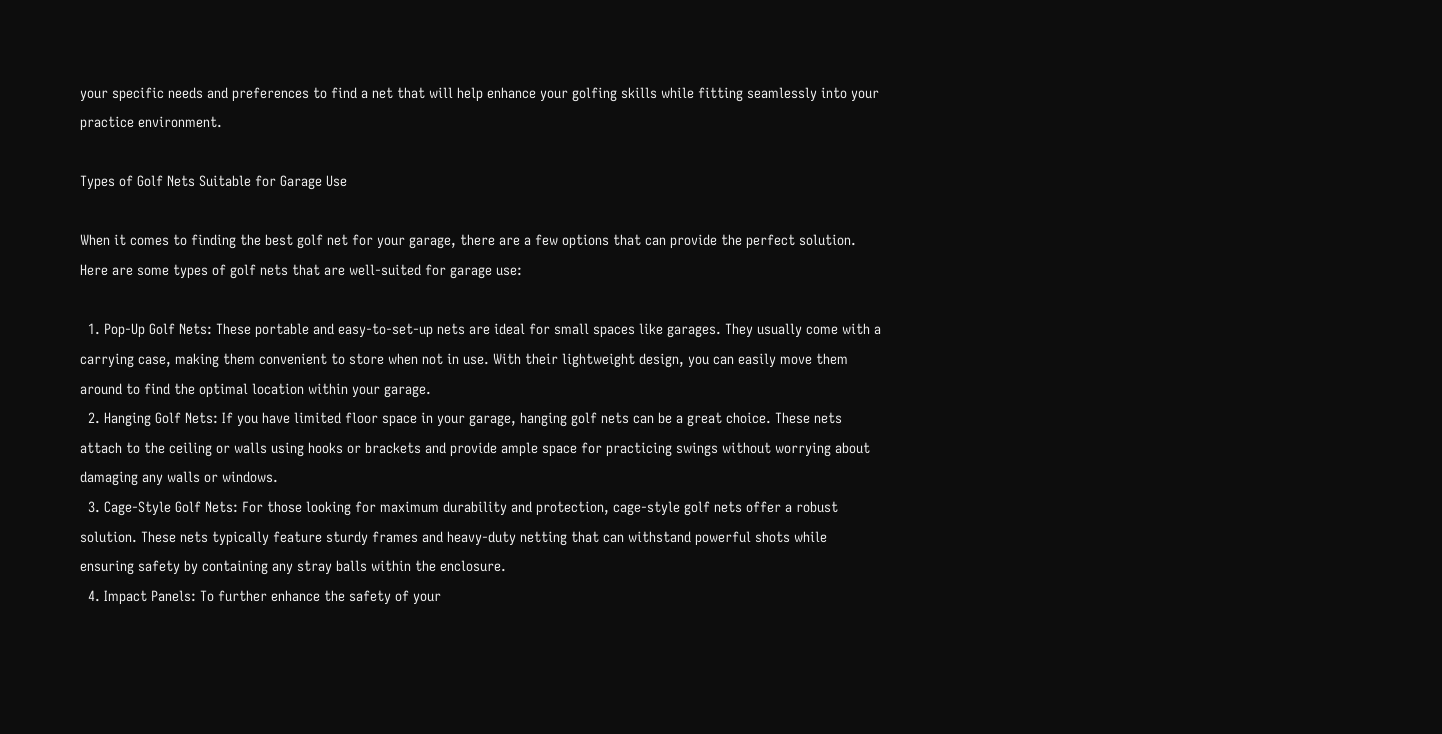your specific needs and preferences to find a net that will help enhance your golfing skills while fitting seamlessly into your practice environment.

Types of Golf Nets Suitable for Garage Use

When it comes to finding the best golf net for your garage, there are a few options that can provide the perfect solution. Here are some types of golf nets that are well-suited for garage use:

  1. Pop-Up Golf Nets: These portable and easy-to-set-up nets are ideal for small spaces like garages. They usually come with a carrying case, making them convenient to store when not in use. With their lightweight design, you can easily move them around to find the optimal location within your garage.
  2. Hanging Golf Nets: If you have limited floor space in your garage, hanging golf nets can be a great choice. These nets attach to the ceiling or walls using hooks or brackets and provide ample space for practicing swings without worrying about damaging any walls or windows.
  3. Cage-Style Golf Nets: For those looking for maximum durability and protection, cage-style golf nets offer a robust solution. These nets typically feature sturdy frames and heavy-duty netting that can withstand powerful shots while ensuring safety by containing any stray balls within the enclosure.
  4. Impact Panels: To further enhance the safety of your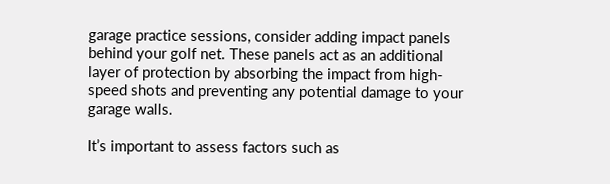garage practice sessions, consider adding impact panels behind your golf net. These panels act as an additional layer of protection by absorbing the impact from high-speed shots and preventing any potential damage to your garage walls.

It’s important to assess factors such as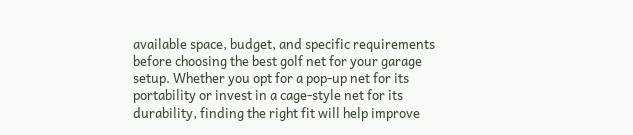available space, budget, and specific requirements before choosing the best golf net for your garage setup. Whether you opt for a pop-up net for its portability or invest in a cage-style net for its durability, finding the right fit will help improve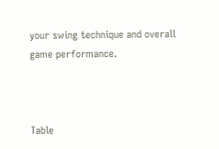your swing technique and overall game performance.



Table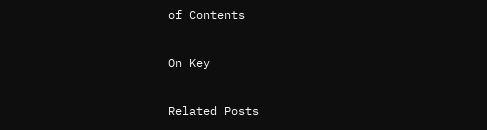of Contents

On Key

Related Posts